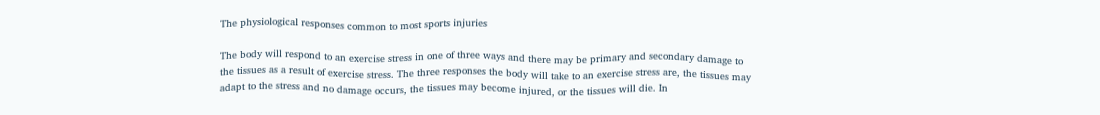The physiological responses common to most sports injuries

The body will respond to an exercise stress in one of three ways and there may be primary and secondary damage to the tissues as a result of exercise stress. The three responses the body will take to an exercise stress are, the tissues may adapt to the stress and no damage occurs, the tissues may become injured, or the tissues will die. In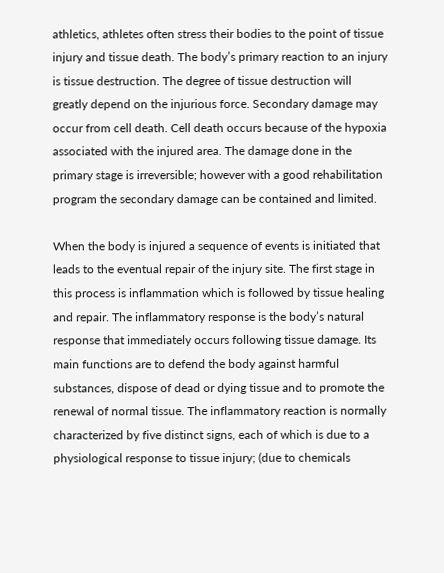athletics, athletes often stress their bodies to the point of tissue injury and tissue death. The body’s primary reaction to an injury is tissue destruction. The degree of tissue destruction will greatly depend on the injurious force. Secondary damage may occur from cell death. Cell death occurs because of the hypoxia associated with the injured area. The damage done in the primary stage is irreversible; however with a good rehabilitation program the secondary damage can be contained and limited.

When the body is injured a sequence of events is initiated that leads to the eventual repair of the injury site. The first stage in this process is inflammation which is followed by tissue healing and repair. The inflammatory response is the body’s natural response that immediately occurs following tissue damage. Its main functions are to defend the body against harmful substances, dispose of dead or dying tissue and to promote the renewal of normal tissue. The inflammatory reaction is normally characterized by five distinct signs, each of which is due to a physiological response to tissue injury; (due to chemicals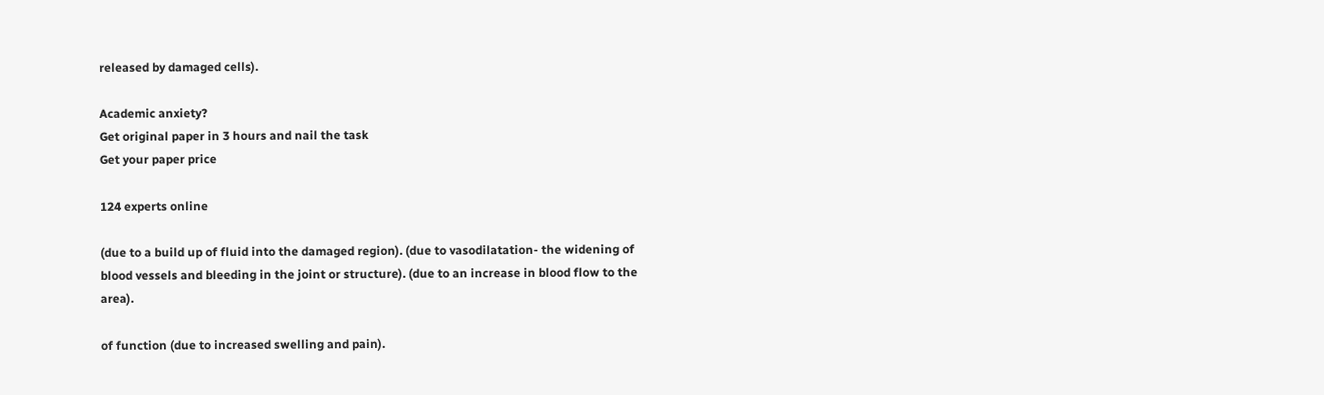released by damaged cells).

Academic anxiety?
Get original paper in 3 hours and nail the task
Get your paper price

124 experts online

(due to a build up of fluid into the damaged region). (due to vasodilatation- the widening of blood vessels and bleeding in the joint or structure). (due to an increase in blood flow to the area).

of function (due to increased swelling and pain).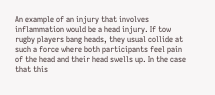An example of an injury that involves inflammation would be a head injury. If tow rugby players bang heads, they usual collide at such a force where both participants feel pain of the head and their head swells up. In the case that this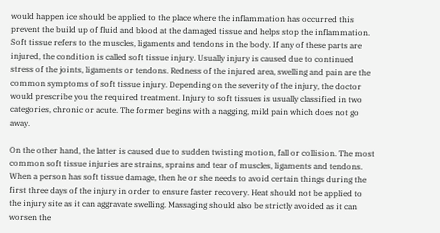would happen ice should be applied to the place where the inflammation has occurred this prevent the build up of fluid and blood at the damaged tissue and helps stop the inflammation. Soft tissue refers to the muscles, ligaments and tendons in the body. If any of these parts are injured, the condition is called soft tissue injury. Usually injury is caused due to continued stress of the joints, ligaments or tendons. Redness of the injured area, swelling and pain are the common symptoms of soft tissue injury. Depending on the severity of the injury, the doctor would prescribe you the required treatment. Injury to soft tissues is usually classified in two categories, chronic or acute. The former begins with a nagging, mild pain which does not go away.

On the other hand, the latter is caused due to sudden twisting motion, fall or collision. The most common soft tissue injuries are strains, sprains and tear of muscles, ligaments and tendons. When a person has soft tissue damage, then he or she needs to avoid certain things during the first three days of the injury in order to ensure faster recovery. Heat should not be applied to the injury site as it can aggravate swelling. Massaging should also be strictly avoided as it can worsen the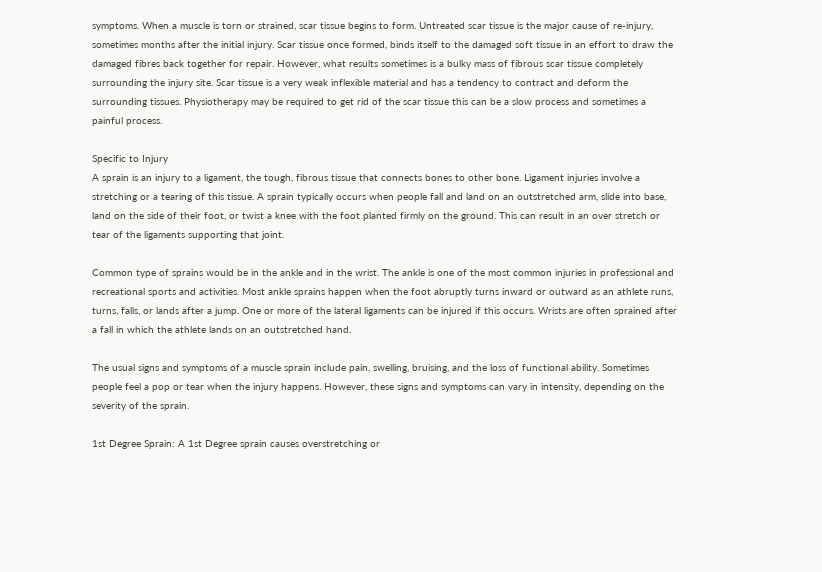symptoms. When a muscle is torn or strained, scar tissue begins to form. Untreated scar tissue is the major cause of re-injury, sometimes months after the initial injury. Scar tissue once formed, binds itself to the damaged soft tissue in an effort to draw the damaged fibres back together for repair. However, what results sometimes is a bulky mass of fibrous scar tissue completely surrounding the injury site. Scar tissue is a very weak inflexible material and has a tendency to contract and deform the surrounding tissues. Physiotherapy may be required to get rid of the scar tissue this can be a slow process and sometimes a painful process.

Specific to Injury
A sprain is an injury to a ligament, the tough, fibrous tissue that connects bones to other bone. Ligament injuries involve a stretching or a tearing of this tissue. A sprain typically occurs when people fall and land on an outstretched arm, slide into base, land on the side of their foot, or twist a knee with the foot planted firmly on the ground. This can result in an over stretch or tear of the ligaments supporting that joint.

Common type of sprains would be in the ankle and in the wrist. The ankle is one of the most common injuries in professional and recreational sports and activities. Most ankle sprains happen when the foot abruptly turns inward or outward as an athlete runs, turns, falls, or lands after a jump. One or more of the lateral ligaments can be injured if this occurs. Wrists are often sprained after a fall in which the athlete lands on an outstretched hand.

The usual signs and symptoms of a muscle sprain include pain, swelling, bruising, and the loss of functional ability. Sometimes people feel a pop or tear when the injury happens. However, these signs and symptoms can vary in intensity, depending on the severity of the sprain.

1st Degree Sprain: A 1st Degree sprain causes overstretching or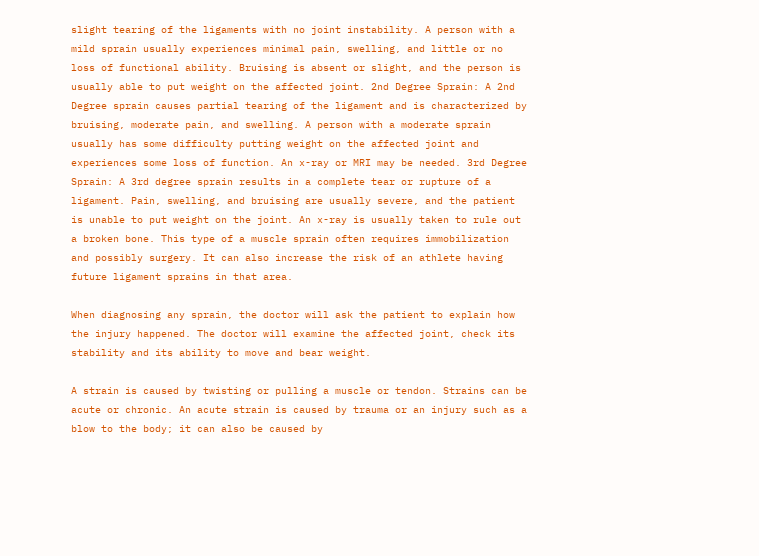slight tearing of the ligaments with no joint instability. A person with a mild sprain usually experiences minimal pain, swelling, and little or no loss of functional ability. Bruising is absent or slight, and the person is usually able to put weight on the affected joint. 2nd Degree Sprain: A 2nd Degree sprain causes partial tearing of the ligament and is characterized by bruising, moderate pain, and swelling. A person with a moderate sprain usually has some difficulty putting weight on the affected joint and experiences some loss of function. An x-ray or MRI may be needed. 3rd Degree Sprain: A 3rd degree sprain results in a complete tear or rupture of a ligament. Pain, swelling, and bruising are usually severe, and the patient is unable to put weight on the joint. An x-ray is usually taken to rule out a broken bone. This type of a muscle sprain often requires immobilization and possibly surgery. It can also increase the risk of an athlete having future ligament sprains in that area.

When diagnosing any sprain, the doctor will ask the patient to explain how the injury happened. The doctor will examine the affected joint, check its stability and its ability to move and bear weight.

A strain is caused by twisting or pulling a muscle or tendon. Strains can be acute or chronic. An acute strain is caused by trauma or an injury such as a blow to the body; it can also be caused by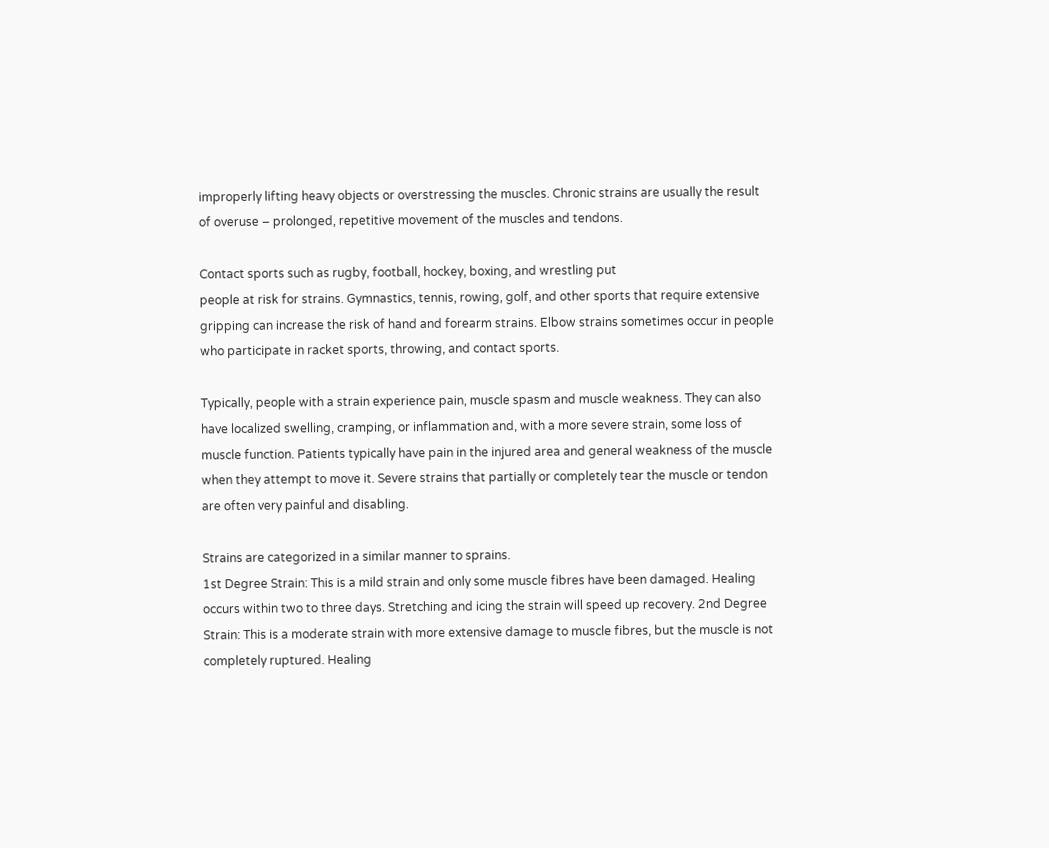improperly lifting heavy objects or overstressing the muscles. Chronic strains are usually the result of overuse – prolonged, repetitive movement of the muscles and tendons.

Contact sports such as rugby, football, hockey, boxing, and wrestling put
people at risk for strains. Gymnastics, tennis, rowing, golf, and other sports that require extensive gripping can increase the risk of hand and forearm strains. Elbow strains sometimes occur in people who participate in racket sports, throwing, and contact sports.

Typically, people with a strain experience pain, muscle spasm and muscle weakness. They can also have localized swelling, cramping, or inflammation and, with a more severe strain, some loss of muscle function. Patients typically have pain in the injured area and general weakness of the muscle when they attempt to move it. Severe strains that partially or completely tear the muscle or tendon are often very painful and disabling.

Strains are categorized in a similar manner to sprains.
1st Degree Strain: This is a mild strain and only some muscle fibres have been damaged. Healing occurs within two to three days. Stretching and icing the strain will speed up recovery. 2nd Degree Strain: This is a moderate strain with more extensive damage to muscle fibres, but the muscle is not completely ruptured. Healing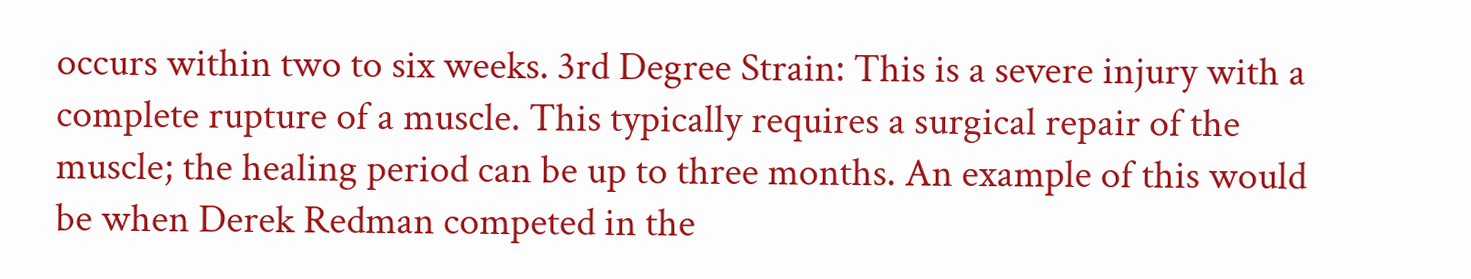occurs within two to six weeks. 3rd Degree Strain: This is a severe injury with a complete rupture of a muscle. This typically requires a surgical repair of the muscle; the healing period can be up to three months. An example of this would be when Derek Redman competed in the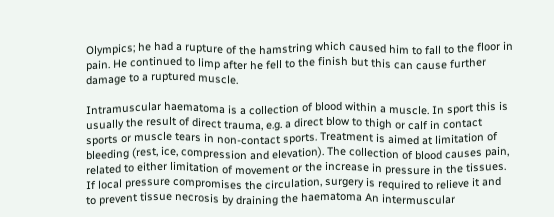Olympics; he had a rupture of the hamstring which caused him to fall to the floor in pain. He continued to limp after he fell to the finish but this can cause further damage to a ruptured muscle.

Intramuscular haematoma is a collection of blood within a muscle. In sport this is usually the result of direct trauma, e.g. a direct blow to thigh or calf in contact sports or muscle tears in non-contact sports. Treatment is aimed at limitation of bleeding (rest, ice, compression and elevation). The collection of blood causes pain, related to either limitation of movement or the increase in pressure in the tissues. If local pressure compromises the circulation, surgery is required to relieve it and to prevent tissue necrosis by draining the haematoma An intermuscular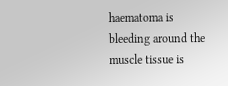haematoma is bleeding around the muscle tissue is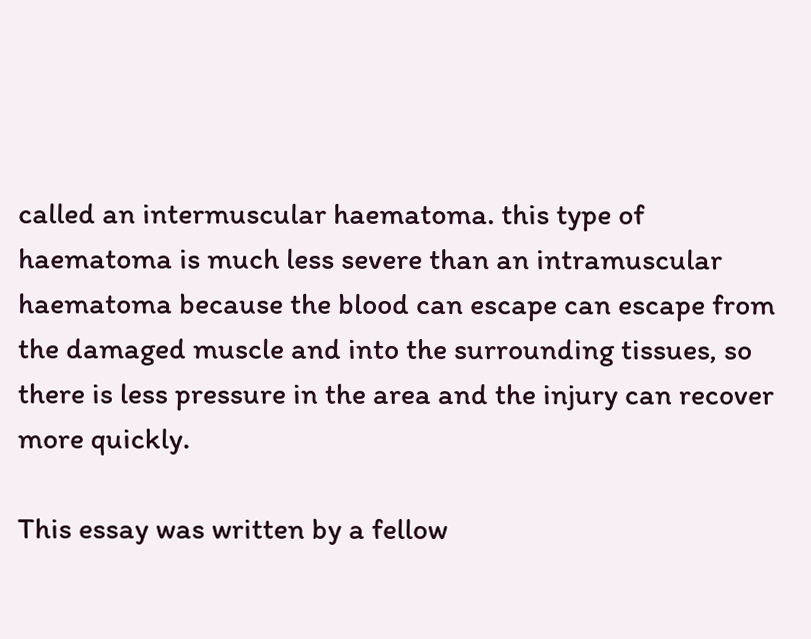called an intermuscular haematoma. this type of haematoma is much less severe than an intramuscular haematoma because the blood can escape can escape from the damaged muscle and into the surrounding tissues, so there is less pressure in the area and the injury can recover more quickly.

This essay was written by a fellow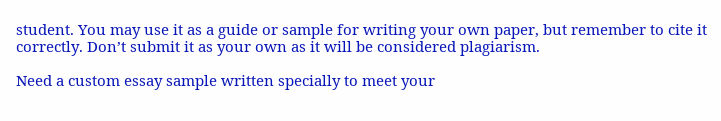student. You may use it as a guide or sample for writing your own paper, but remember to cite it correctly. Don’t submit it as your own as it will be considered plagiarism.

Need a custom essay sample written specially to meet your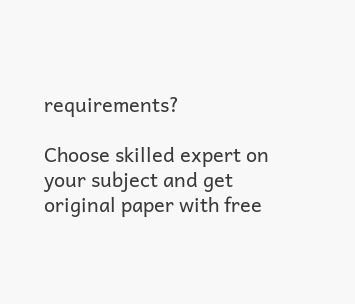requirements?

Choose skilled expert on your subject and get original paper with free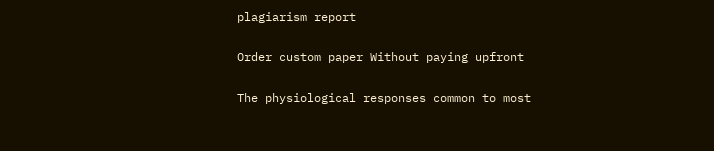plagiarism report

Order custom paper Without paying upfront

The physiological responses common to most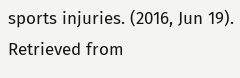sports injuries. (2016, Jun 19). Retrieved from